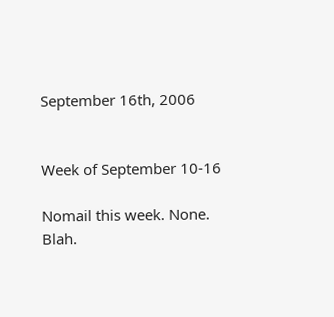September 16th, 2006


Week of September 10-16

Nomail this week. None. Blah.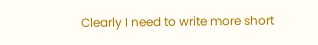Clearly I need to write more short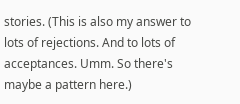stories. (This is also my answer to lots of rejections. And to lots of acceptances. Umm. So there's maybe a pattern here.)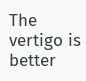The vertigo is better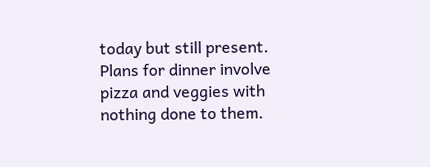today but still present. Plans for dinner involve pizza and veggies with nothing done to them.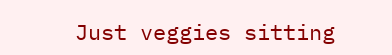Just veggies sitting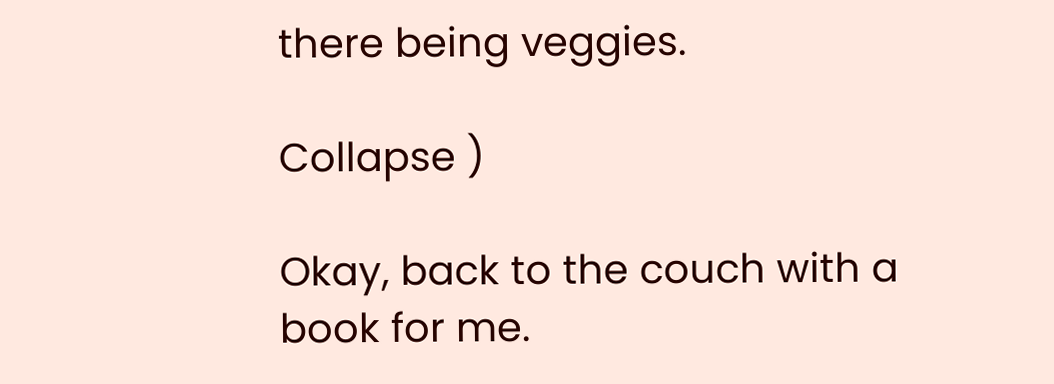there being veggies.

Collapse )

Okay, back to the couch with a book for me.